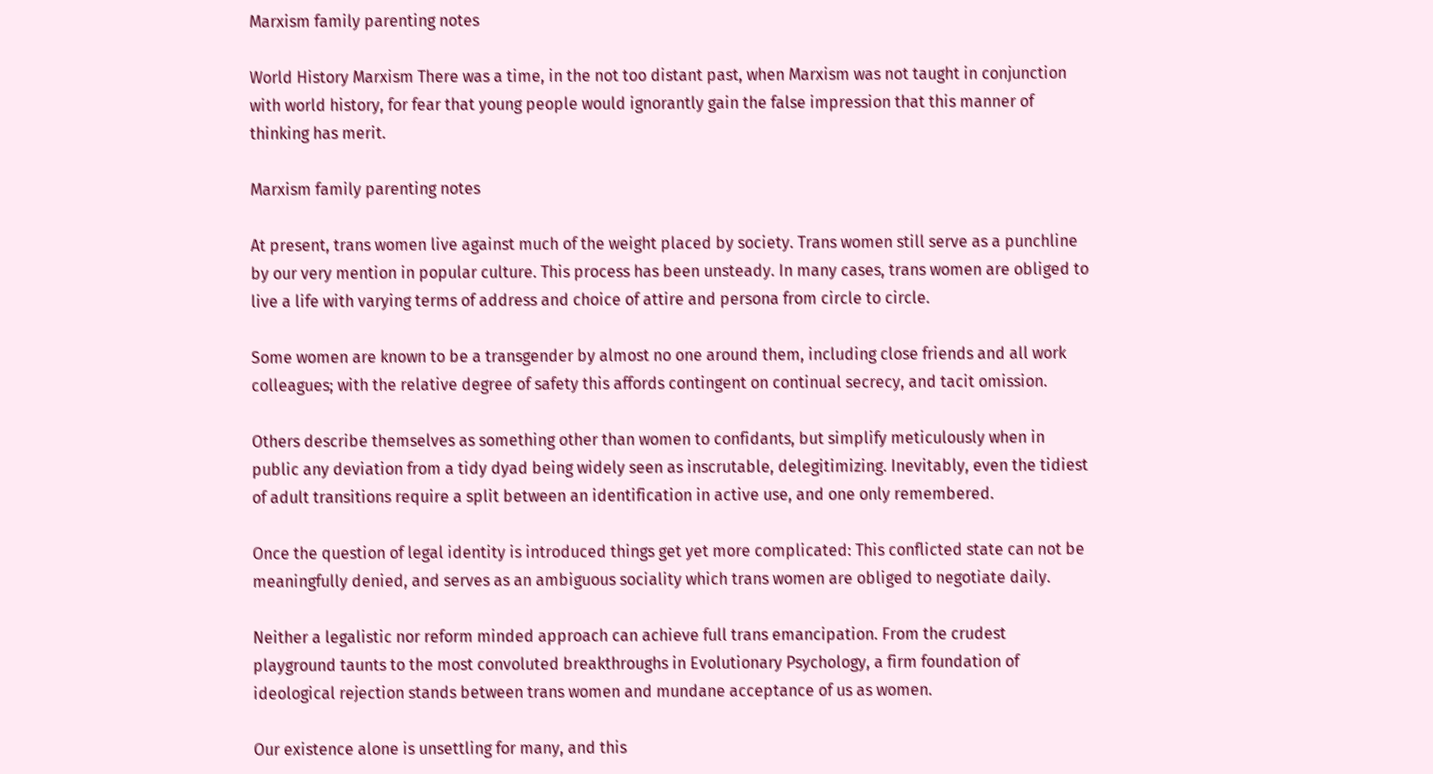Marxism family parenting notes

World History Marxism There was a time, in the not too distant past, when Marxism was not taught in conjunction with world history, for fear that young people would ignorantly gain the false impression that this manner of thinking has merit.

Marxism family parenting notes

At present, trans women live against much of the weight placed by society. Trans women still serve as a punchline by our very mention in popular culture. This process has been unsteady. In many cases, trans women are obliged to live a life with varying terms of address and choice of attire and persona from circle to circle.

Some women are known to be a transgender by almost no one around them, including close friends and all work colleagues; with the relative degree of safety this affords contingent on continual secrecy, and tacit omission.

Others describe themselves as something other than women to confidants, but simplify meticulously when in public any deviation from a tidy dyad being widely seen as inscrutable, delegitimizing. Inevitably, even the tidiest of adult transitions require a split between an identification in active use, and one only remembered.

Once the question of legal identity is introduced things get yet more complicated: This conflicted state can not be meaningfully denied, and serves as an ambiguous sociality which trans women are obliged to negotiate daily.

Neither a legalistic nor reform minded approach can achieve full trans emancipation. From the crudest playground taunts to the most convoluted breakthroughs in Evolutionary Psychology, a firm foundation of ideological rejection stands between trans women and mundane acceptance of us as women.

Our existence alone is unsettling for many, and this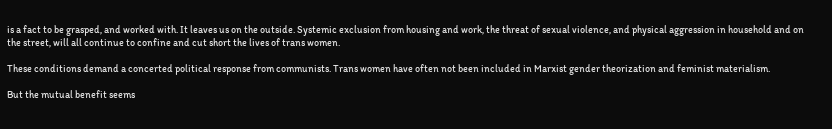is a fact to be grasped, and worked with. It leaves us on the outside. Systemic exclusion from housing and work, the threat of sexual violence, and physical aggression in household and on the street, will all continue to confine and cut short the lives of trans women.

These conditions demand a concerted political response from communists. Trans women have often not been included in Marxist gender theorization and feminist materialism.

But the mutual benefit seems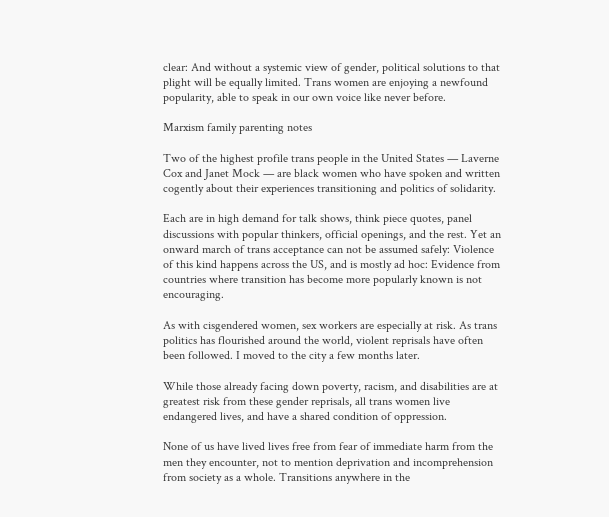clear: And without a systemic view of gender, political solutions to that plight will be equally limited. Trans women are enjoying a newfound popularity, able to speak in our own voice like never before.

Marxism family parenting notes

Two of the highest profile trans people in the United States — Laverne Cox and Janet Mock — are black women who have spoken and written cogently about their experiences transitioning and politics of solidarity.

Each are in high demand for talk shows, think piece quotes, panel discussions with popular thinkers, official openings, and the rest. Yet an onward march of trans acceptance can not be assumed safely: Violence of this kind happens across the US, and is mostly ad hoc: Evidence from countries where transition has become more popularly known is not encouraging.

As with cisgendered women, sex workers are especially at risk. As trans politics has flourished around the world, violent reprisals have often been followed. I moved to the city a few months later.

While those already facing down poverty, racism, and disabilities are at greatest risk from these gender reprisals, all trans women live endangered lives, and have a shared condition of oppression.

None of us have lived lives free from fear of immediate harm from the men they encounter, not to mention deprivation and incomprehension from society as a whole. Transitions anywhere in the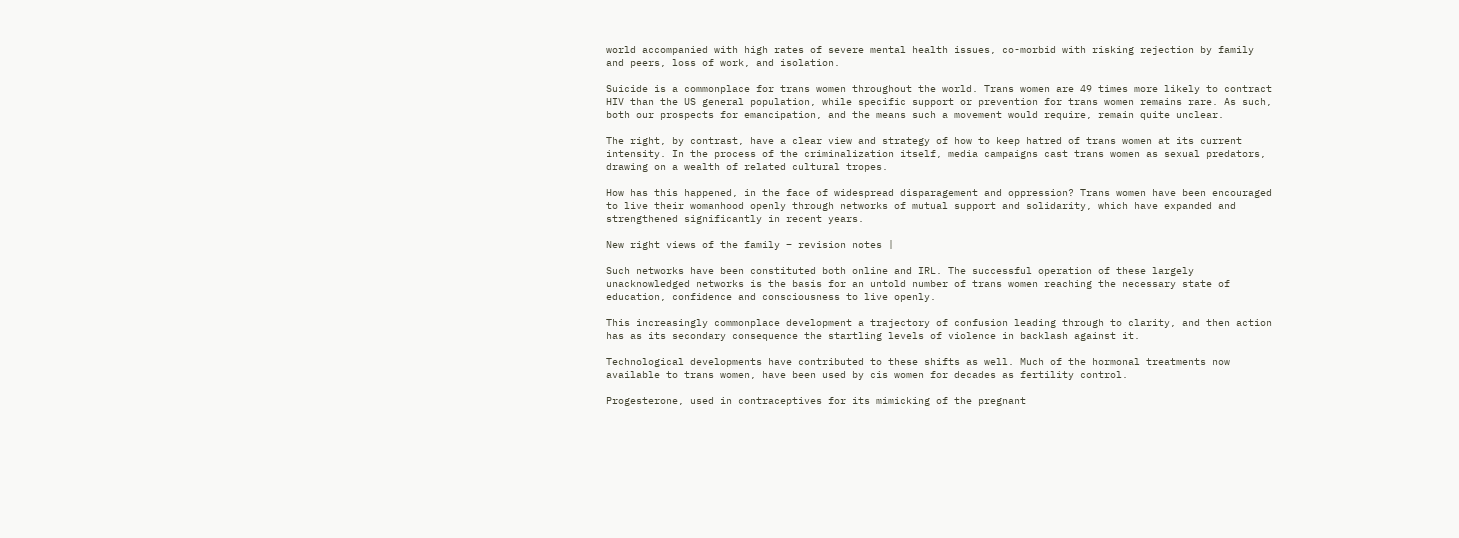world accompanied with high rates of severe mental health issues, co-morbid with risking rejection by family and peers, loss of work, and isolation.

Suicide is a commonplace for trans women throughout the world. Trans women are 49 times more likely to contract HIV than the US general population, while specific support or prevention for trans women remains rare. As such, both our prospects for emancipation, and the means such a movement would require, remain quite unclear.

The right, by contrast, have a clear view and strategy of how to keep hatred of trans women at its current intensity. In the process of the criminalization itself, media campaigns cast trans women as sexual predators, drawing on a wealth of related cultural tropes.

How has this happened, in the face of widespread disparagement and oppression? Trans women have been encouraged to live their womanhood openly through networks of mutual support and solidarity, which have expanded and strengthened significantly in recent years.

New right views of the family – revision notes |

Such networks have been constituted both online and IRL. The successful operation of these largely unacknowledged networks is the basis for an untold number of trans women reaching the necessary state of education, confidence and consciousness to live openly.

This increasingly commonplace development a trajectory of confusion leading through to clarity, and then action has as its secondary consequence the startling levels of violence in backlash against it.

Technological developments have contributed to these shifts as well. Much of the hormonal treatments now available to trans women, have been used by cis women for decades as fertility control.

Progesterone, used in contraceptives for its mimicking of the pregnant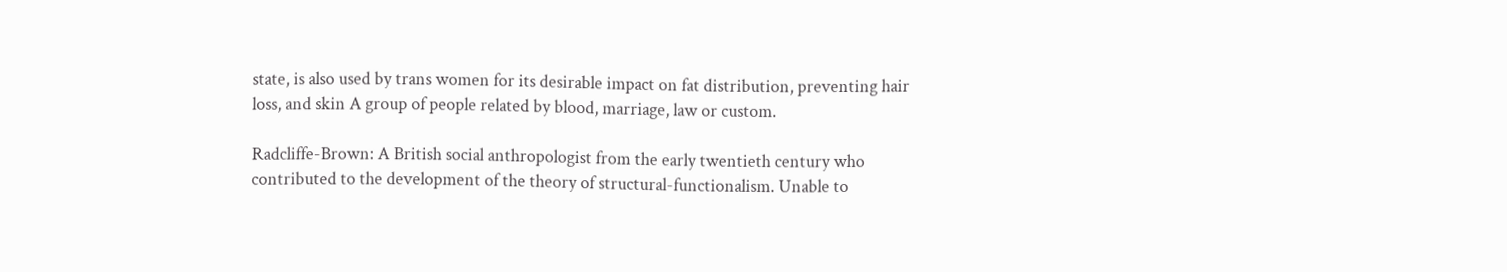state, is also used by trans women for its desirable impact on fat distribution, preventing hair loss, and skin A group of people related by blood, marriage, law or custom.

Radcliffe-Brown: A British social anthropologist from the early twentieth century who contributed to the development of the theory of structural-functionalism. Unable to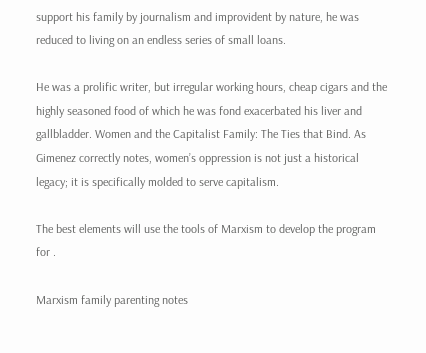support his family by journalism and improvident by nature, he was reduced to living on an endless series of small loans.

He was a prolific writer, but irregular working hours, cheap cigars and the highly seasoned food of which he was fond exacerbated his liver and gallbladder. Women and the Capitalist Family: The Ties that Bind. As Gimenez correctly notes, women’s oppression is not just a historical legacy; it is specifically molded to serve capitalism.

The best elements will use the tools of Marxism to develop the program for .

Marxism family parenting notes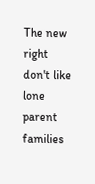The new right don't like lone parent families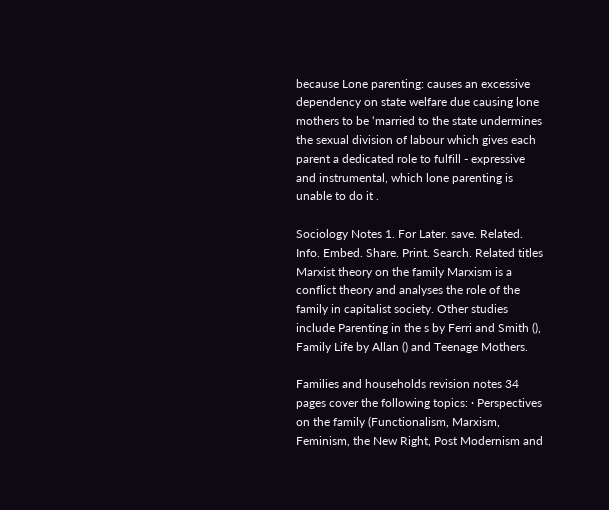because Lone parenting: causes an excessive dependency on state welfare due causing lone mothers to be ‘married to the state undermines the sexual division of labour which gives each parent a dedicated role to fulfill - expressive and instrumental, which lone parenting is unable to do it .

Sociology Notes 1. For Later. save. Related. Info. Embed. Share. Print. Search. Related titles Marxist theory on the family Marxism is a conflict theory and analyses the role of the family in capitalist society. Other studies include Parenting in the s by Ferri and Smith (), Family Life by Allan () and Teenage Mothers.

Families and households revision notes 34 pages cover the following topics: · Perspectives on the family (Functionalism, Marxism, Feminism, the New Right, Post Modernism and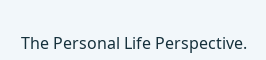The Personal Life Perspective.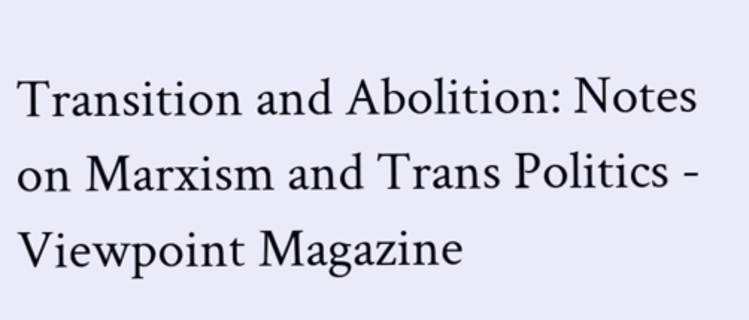Transition and Abolition: Notes on Marxism and Trans Politics - Viewpoint Magazine